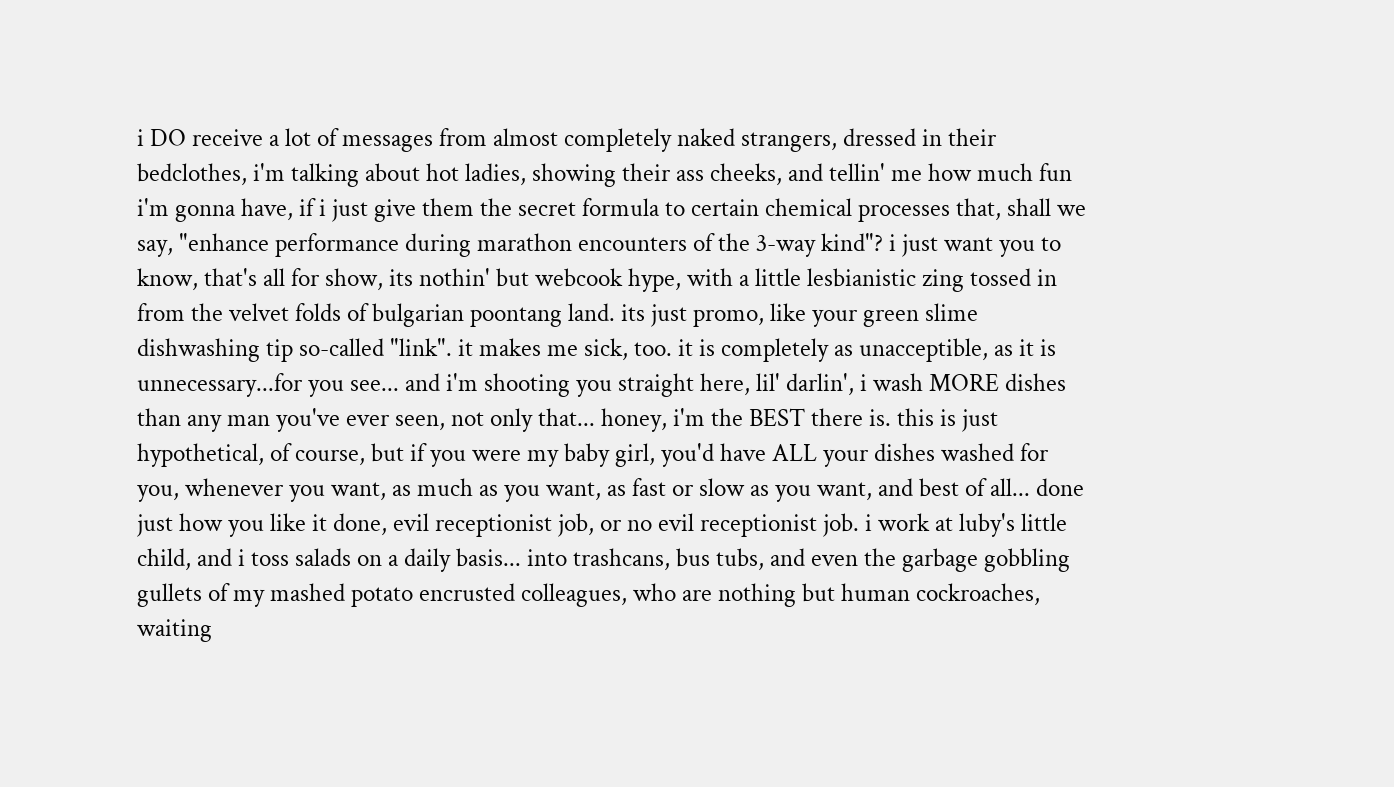i DO receive a lot of messages from almost completely naked strangers, dressed in their bedclothes, i'm talking about hot ladies, showing their ass cheeks, and tellin' me how much fun i'm gonna have, if i just give them the secret formula to certain chemical processes that, shall we say, "enhance performance during marathon encounters of the 3-way kind"? i just want you to know, that's all for show, its nothin' but webcook hype, with a little lesbianistic zing tossed in from the velvet folds of bulgarian poontang land. its just promo, like your green slime dishwashing tip so-called "link". it makes me sick, too. it is completely as unacceptible, as it is unnecessary...for you see... and i'm shooting you straight here, lil' darlin', i wash MORE dishes than any man you've ever seen, not only that... honey, i'm the BEST there is. this is just hypothetical, of course, but if you were my baby girl, you'd have ALL your dishes washed for you, whenever you want, as much as you want, as fast or slow as you want, and best of all... done just how you like it done, evil receptionist job, or no evil receptionist job. i work at luby's little child, and i toss salads on a daily basis... into trashcans, bus tubs, and even the garbage gobbling gullets of my mashed potato encrusted colleagues, who are nothing but human cockroaches, waiting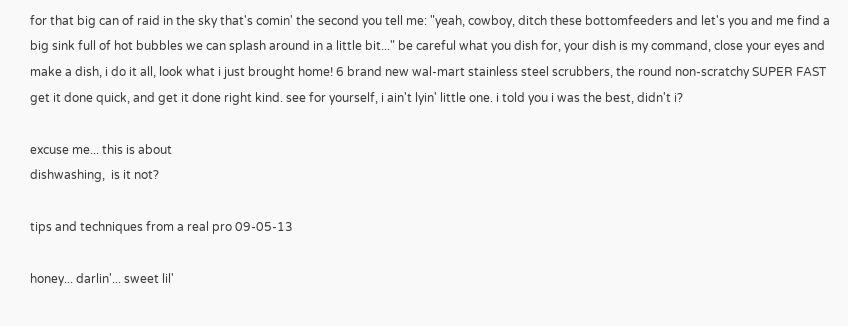for that big can of raid in the sky that's comin' the second you tell me: "yeah, cowboy, ditch these bottomfeeders and let's you and me find a big sink full of hot bubbles we can splash around in a little bit..." be careful what you dish for, your dish is my command, close your eyes and make a dish, i do it all, look what i just brought home! 6 brand new wal-mart stainless steel scrubbers, the round non-scratchy SUPER FAST get it done quick, and get it done right kind. see for yourself, i ain't lyin' little one. i told you i was the best, didn't i?

excuse me... this is about
dishwashing,  is it not?

tips and techniques from a real pro 09-05-13

honey... darlin'... sweet lil'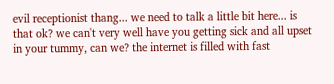evil receptionist thang... we need to talk a little bit here... is that ok? we can't very well have you getting sick and all upset in your tummy, can we? the internet is filled with fast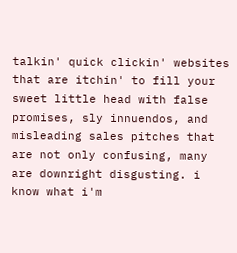talkin' quick clickin' websites that are itchin' to fill your sweet little head with false promises, sly innuendos, and misleading sales pitches that are not only confusing, many are downright disgusting. i know what i'm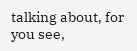talking about, for you see,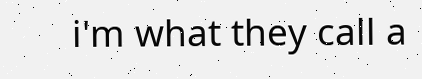i'm what they call a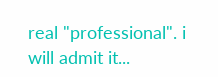real "professional". i will admit it...